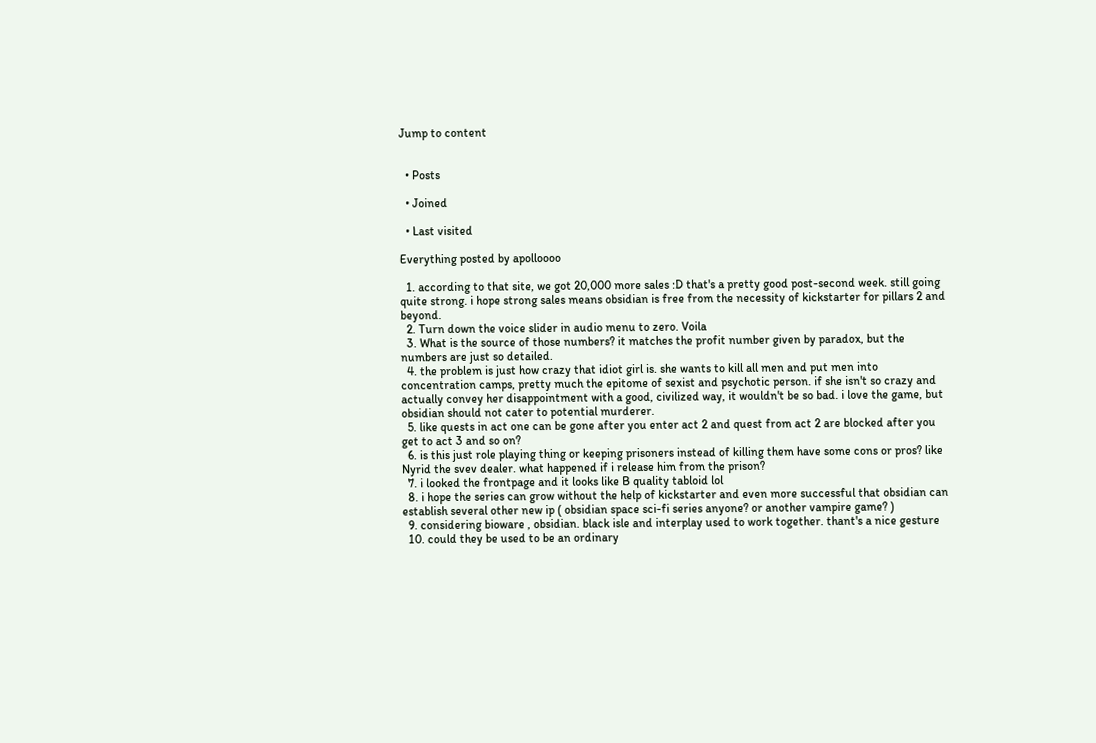Jump to content


  • Posts

  • Joined

  • Last visited

Everything posted by apolloooo

  1. according to that site, we got 20,000 more sales :D that's a pretty good post-second week. still going quite strong. i hope strong sales means obsidian is free from the necessity of kickstarter for pillars 2 and beyond.
  2. Turn down the voice slider in audio menu to zero. Voila
  3. What is the source of those numbers? it matches the profit number given by paradox, but the numbers are just so detailed.
  4. the problem is just how crazy that idiot girl is. she wants to kill all men and put men into concentration camps, pretty much the epitome of sexist and psychotic person. if she isn't so crazy and actually convey her disappointment with a good, civilized way, it wouldn't be so bad. i love the game, but obsidian should not cater to potential murderer.
  5. like quests in act one can be gone after you enter act 2 and quest from act 2 are blocked after you get to act 3 and so on?
  6. is this just role playing thing or keeping prisoners instead of killing them have some cons or pros? like Nyrid the svev dealer. what happened if i release him from the prison?
  7. i looked the frontpage and it looks like B quality tabloid lol
  8. i hope the series can grow without the help of kickstarter and even more successful that obsidian can establish several other new ip ( obsidian space sci-fi series anyone? or another vampire game? )
  9. considering bioware , obsidian. black isle and interplay used to work together. thant's a nice gesture
  10. could they be used to be an ordinary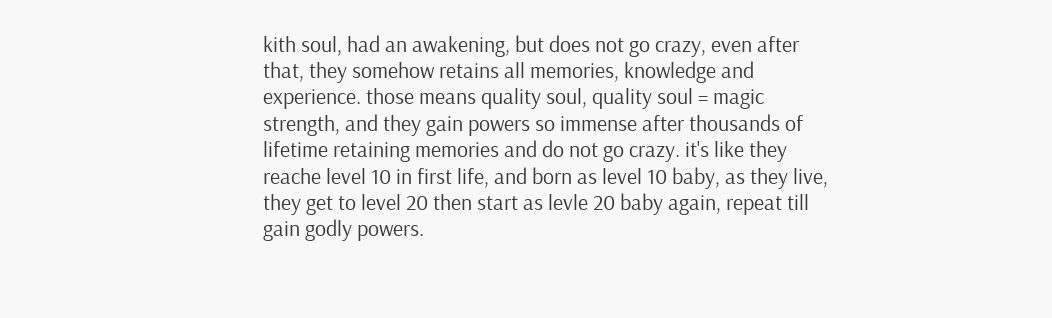kith soul, had an awakening, but does not go crazy, even after that, they somehow retains all memories, knowledge and experience. those means quality soul, quality soul = magic strength, and they gain powers so immense after thousands of lifetime retaining memories and do not go crazy. it's like they reache level 10 in first life, and born as level 10 baby, as they live, they get to level 20 then start as levle 20 baby again, repeat till gain godly powers.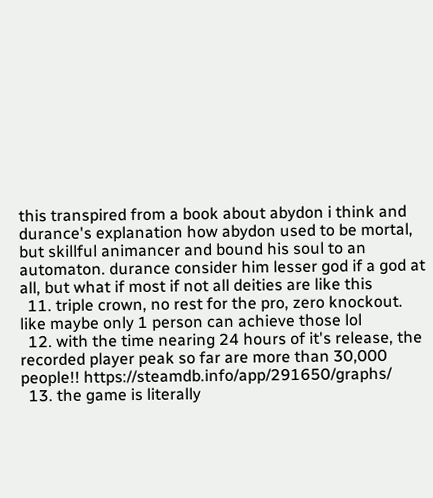this transpired from a book about abydon i think and durance's explanation how abydon used to be mortal, but skillful animancer and bound his soul to an automaton. durance consider him lesser god if a god at all, but what if most if not all deities are like this
  11. triple crown, no rest for the pro, zero knockout. like maybe only 1 person can achieve those lol
  12. with the time nearing 24 hours of it's release, the recorded player peak so far are more than 30,000 people!! https://steamdb.info/app/291650/graphs/
  13. the game is literally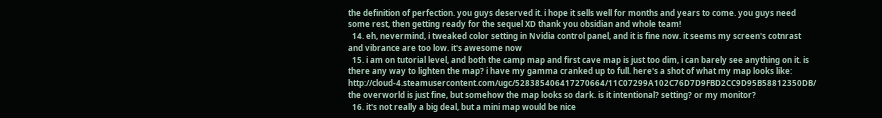the definition of perfection. you guys deserved it. i hope it sells well for months and years to come. you guys need some rest, then getting ready for the sequel XD thank you obsidian and whole team!
  14. eh, nevermind, i tweaked color setting in Nvidia control panel, and it is fine now. it seems my screen's cotnrast and vibrance are too low. it's awesome now
  15. i am on tutorial level, and both the camp map and first cave map is just too dim, i can barely see anything on it. is there any way to lighten the map? i have my gamma cranked up to full. here's a shot of what my map looks like: http://cloud-4.steamusercontent.com/ugc/528385406417270664/11C07299A102C76D7D9FBD2CC9D95B58812350DB/ the overworld is just fine, but somehow the map looks so dark. is it intentional? setting? or my monitor?
  16. it's not really a big deal, but a mini map would be nice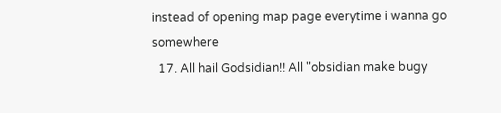instead of opening map page everytime i wanna go somewhere
  17. All hail Godsidian!! All "obsidian make bugy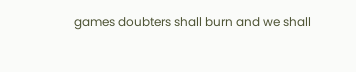games doubters shall burn and we shall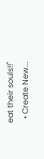eat their souls!!"
  • Create New...